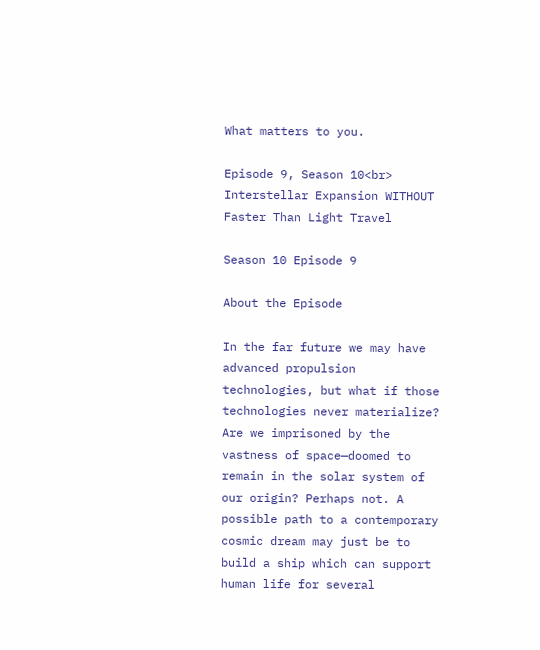What matters to you.

Episode 9, Season 10<br> Interstellar Expansion WITHOUT Faster Than Light Travel

Season 10 Episode 9

About the Episode

In the far future we may have advanced propulsion technologies, but what if those technologies never materialize? Are we imprisoned by the vastness of space—doomed to remain in the solar system of our origin? Perhaps not. A possible path to a contemporary cosmic dream may just be to build a ship which can support human life for several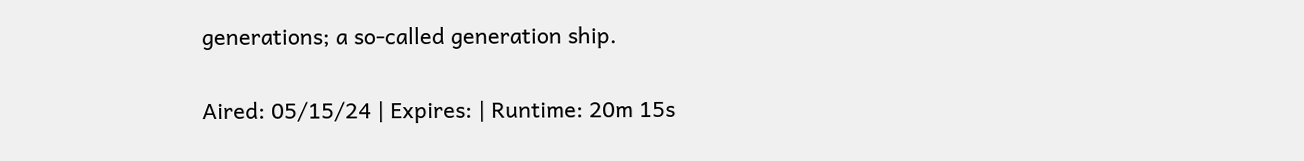generations; a so-called generation ship.

Aired: 05/15/24 | Expires: | Runtime: 20m 15s